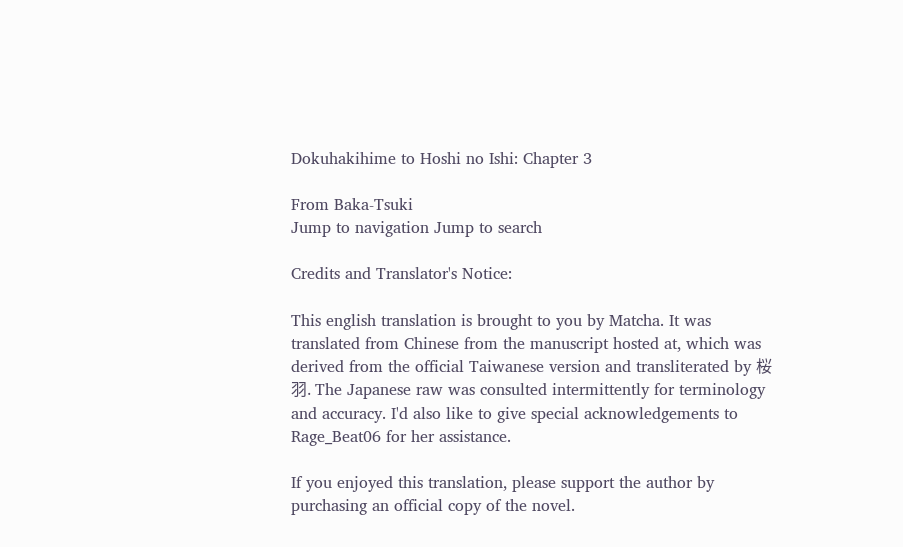Dokuhakihime to Hoshi no Ishi: Chapter 3

From Baka-Tsuki
Jump to navigation Jump to search

Credits and Translator's Notice:

This english translation is brought to you by Matcha. It was translated from Chinese from the manuscript hosted at, which was derived from the official Taiwanese version and transliterated by 桜羽. The Japanese raw was consulted intermittently for terminology and accuracy. I'd also like to give special acknowledgements to Rage_Beat06 for her assistance.

If you enjoyed this translation, please support the author by purchasing an official copy of the novel.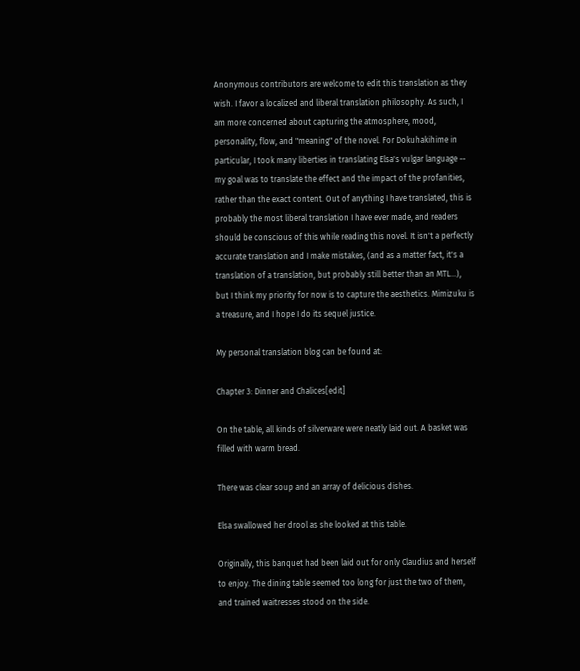Anonymous contributors are welcome to edit this translation as they wish. I favor a localized and liberal translation philosophy. As such, I am more concerned about capturing the atmosphere, mood, personality, flow, and "meaning" of the novel. For Dokuhakihime in particular, I took many liberties in translating Elsa's vulgar language -- my goal was to translate the effect and the impact of the profanities, rather than the exact content. Out of anything I have translated, this is probably the most liberal translation I have ever made, and readers should be conscious of this while reading this novel. It isn't a perfectly accurate translation and I make mistakes, (and as a matter fact, it's a translation of a translation, but probably still better than an MTL...), but I think my priority for now is to capture the aesthetics. Mimizuku is a treasure, and I hope I do its sequel justice.

My personal translation blog can be found at:

Chapter 3: Dinner and Chalices[edit]

On the table, all kinds of silverware were neatly laid out. A basket was filled with warm bread.

There was clear soup and an array of delicious dishes.

Elsa swallowed her drool as she looked at this table.

Originally, this banquet had been laid out for only Claudius and herself to enjoy. The dining table seemed too long for just the two of them, and trained waitresses stood on the side.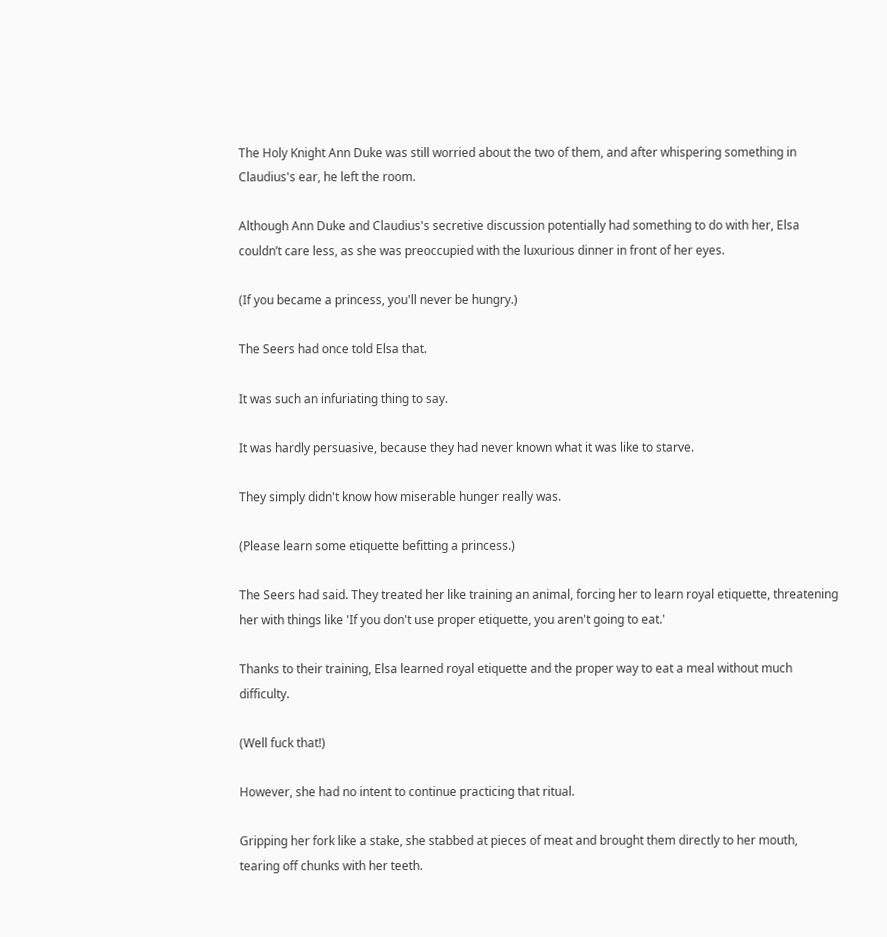The Holy Knight Ann Duke was still worried about the two of them, and after whispering something in Claudius's ear, he left the room.

Although Ann Duke and Claudius's secretive discussion potentially had something to do with her, Elsa couldn’t care less, as she was preoccupied with the luxurious dinner in front of her eyes.

(If you became a princess, you'll never be hungry.)

The Seers had once told Elsa that.

It was such an infuriating thing to say.

It was hardly persuasive, because they had never known what it was like to starve.

They simply didn't know how miserable hunger really was.

(Please learn some etiquette befitting a princess.)

The Seers had said. They treated her like training an animal, forcing her to learn royal etiquette, threatening her with things like 'If you don't use proper etiquette, you aren't going to eat.'

Thanks to their training, Elsa learned royal etiquette and the proper way to eat a meal without much difficulty.

(Well fuck that!)

However, she had no intent to continue practicing that ritual.

Gripping her fork like a stake, she stabbed at pieces of meat and brought them directly to her mouth, tearing off chunks with her teeth.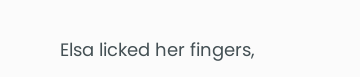Elsa licked her fingers,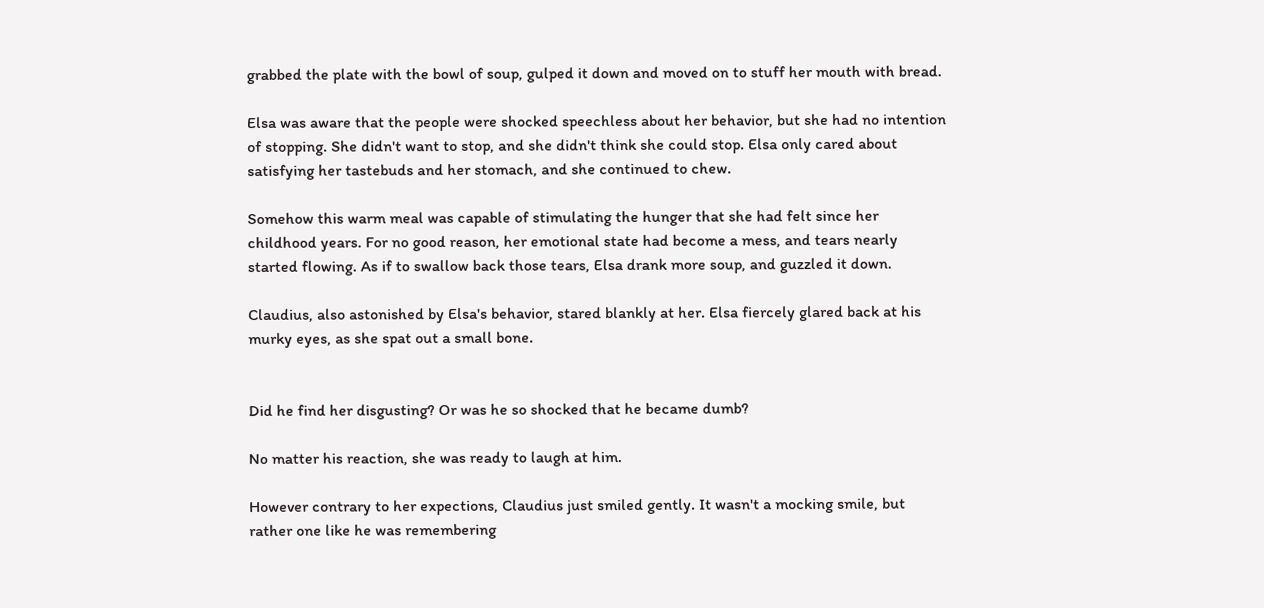grabbed the plate with the bowl of soup, gulped it down and moved on to stuff her mouth with bread.

Elsa was aware that the people were shocked speechless about her behavior, but she had no intention of stopping. She didn't want to stop, and she didn't think she could stop. Elsa only cared about satisfying her tastebuds and her stomach, and she continued to chew.

Somehow this warm meal was capable of stimulating the hunger that she had felt since her childhood years. For no good reason, her emotional state had become a mess, and tears nearly started flowing. As if to swallow back those tears, Elsa drank more soup, and guzzled it down.

Claudius, also astonished by Elsa's behavior, stared blankly at her. Elsa fiercely glared back at his murky eyes, as she spat out a small bone.


Did he find her disgusting? Or was he so shocked that he became dumb?

No matter his reaction, she was ready to laugh at him.

However contrary to her expections, Claudius just smiled gently. It wasn't a mocking smile, but rather one like he was remembering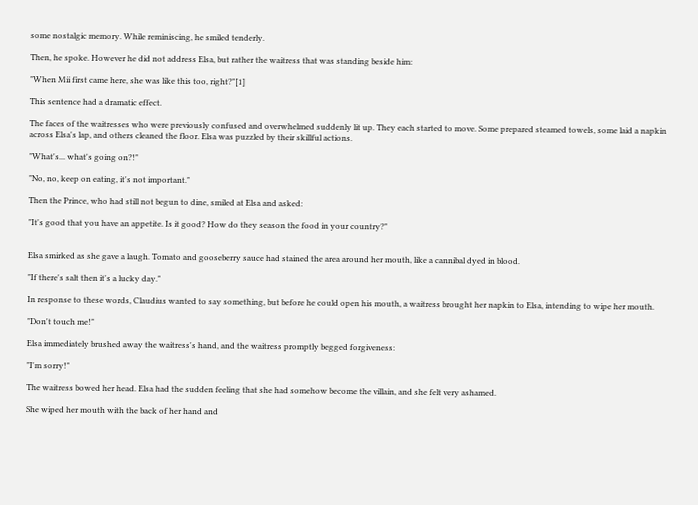some nostalgic memory. While reminiscing, he smiled tenderly.

Then, he spoke. However he did not address Elsa, but rather the waitress that was standing beside him:

"When Mii first came here, she was like this too, right?"[1]

This sentence had a dramatic effect.

The faces of the waitresses who were previously confused and overwhelmed suddenly lit up. They each started to move. Some prepared steamed towels, some laid a napkin across Elsa's lap, and others cleaned the floor. Elsa was puzzled by their skillful actions.

"What's... what's going on?!"

"No, no, keep on eating, it's not important."

Then the Prince, who had still not begun to dine, smiled at Elsa and asked:

"It's good that you have an appetite. Is it good? How do they season the food in your country?"


Elsa smirked as she gave a laugh. Tomato and gooseberry sauce had stained the area around her mouth, like a cannibal dyed in blood.

"If there's salt then it's a lucky day."

In response to these words, Claudius wanted to say something, but before he could open his mouth, a waitress brought her napkin to Elsa, intending to wipe her mouth.

"Don't touch me!"

Elsa immediately brushed away the waitress's hand, and the waitress promptly begged forgiveness:

"I'm sorry!"

The waitress bowed her head. Elsa had the sudden feeling that she had somehow become the villain, and she felt very ashamed.

She wiped her mouth with the back of her hand and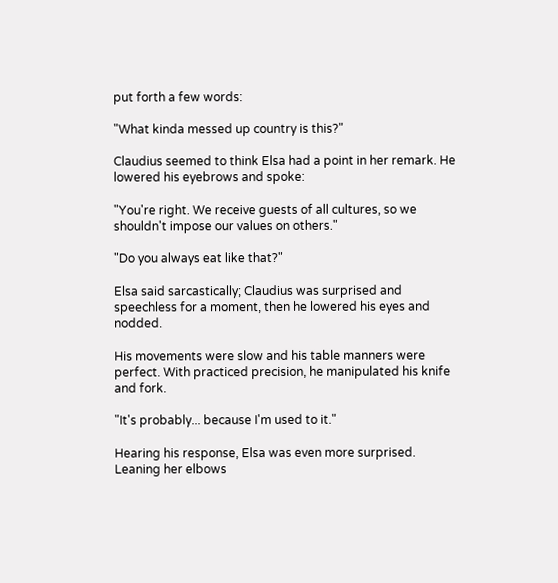put forth a few words:

"What kinda messed up country is this?"

Claudius seemed to think Elsa had a point in her remark. He lowered his eyebrows and spoke:

"You're right. We receive guests of all cultures, so we shouldn't impose our values on others."

"Do you always eat like that?"

Elsa said sarcastically; Claudius was surprised and speechless for a moment, then he lowered his eyes and nodded.

His movements were slow and his table manners were perfect. With practiced precision, he manipulated his knife and fork.

"It's probably... because I'm used to it."

Hearing his response, Elsa was even more surprised. Leaning her elbows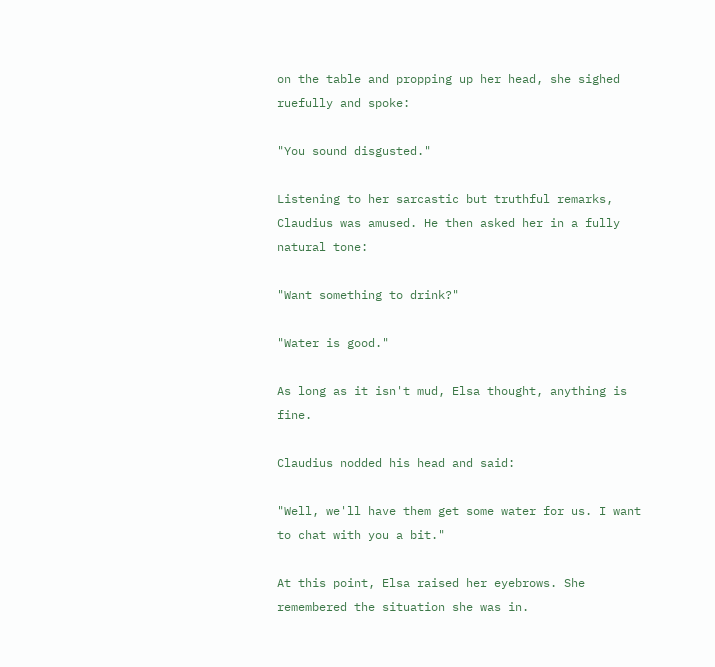on the table and propping up her head, she sighed ruefully and spoke:

"You sound disgusted."

Listening to her sarcastic but truthful remarks, Claudius was amused. He then asked her in a fully natural tone:

"Want something to drink?"

"Water is good."

As long as it isn't mud, Elsa thought, anything is fine.

Claudius nodded his head and said:

"Well, we'll have them get some water for us. I want to chat with you a bit."

At this point, Elsa raised her eyebrows. She remembered the situation she was in.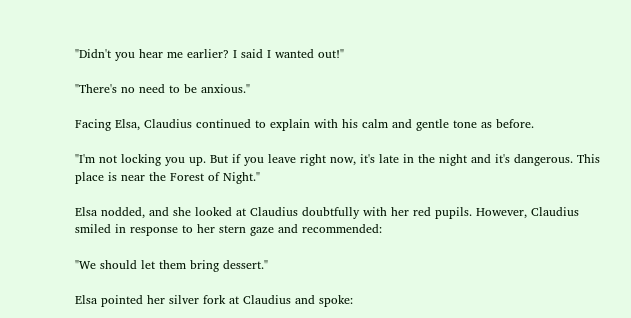"Didn't you hear me earlier? I said I wanted out!"

"There's no need to be anxious."

Facing Elsa, Claudius continued to explain with his calm and gentle tone as before.

"I'm not locking you up. But if you leave right now, it's late in the night and it's dangerous. This place is near the Forest of Night."

Elsa nodded, and she looked at Claudius doubtfully with her red pupils. However, Claudius smiled in response to her stern gaze and recommended:

"We should let them bring dessert."

Elsa pointed her silver fork at Claudius and spoke: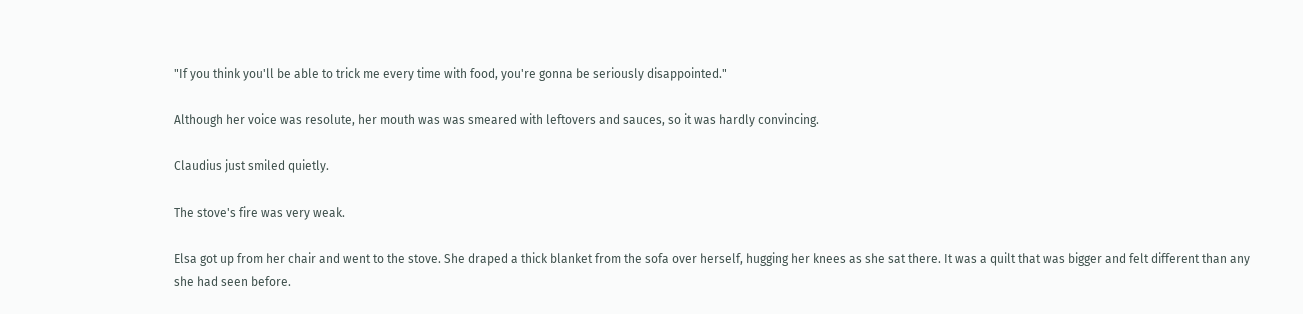"If you think you'll be able to trick me every time with food, you're gonna be seriously disappointed."

Although her voice was resolute, her mouth was was smeared with leftovers and sauces, so it was hardly convincing.

Claudius just smiled quietly.

The stove's fire was very weak.

Elsa got up from her chair and went to the stove. She draped a thick blanket from the sofa over herself, hugging her knees as she sat there. It was a quilt that was bigger and felt different than any she had seen before.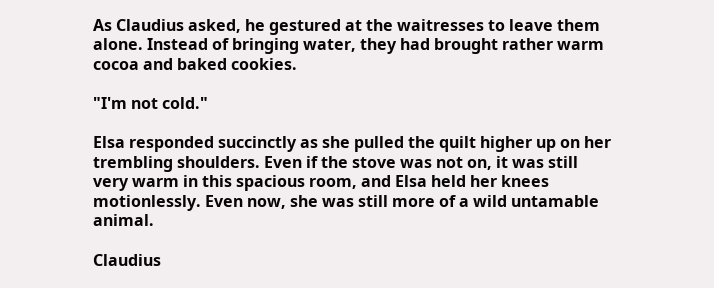As Claudius asked, he gestured at the waitresses to leave them alone. Instead of bringing water, they had brought rather warm cocoa and baked cookies.

"I'm not cold."

Elsa responded succinctly as she pulled the quilt higher up on her trembling shoulders. Even if the stove was not on, it was still very warm in this spacious room, and Elsa held her knees motionlessly. Even now, she was still more of a wild untamable animal.

Claudius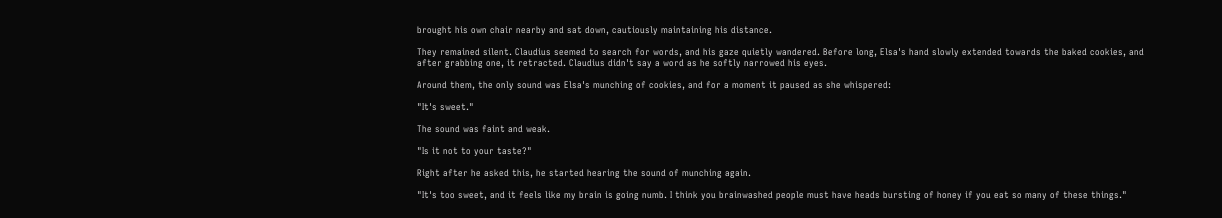brought his own chair nearby and sat down, cautiously maintaining his distance.

They remained silent. Claudius seemed to search for words, and his gaze quietly wandered. Before long, Elsa's hand slowly extended towards the baked cookies, and after grabbing one, it retracted. Claudius didn't say a word as he softly narrowed his eyes.

Around them, the only sound was Elsa's munching of cookies, and for a moment it paused as she whispered:

"It's sweet."

The sound was faint and weak.

"Is it not to your taste?"

Right after he asked this, he started hearing the sound of munching again.

"It's too sweet, and it feels like my brain is going numb. I think you brainwashed people must have heads bursting of honey if you eat so many of these things."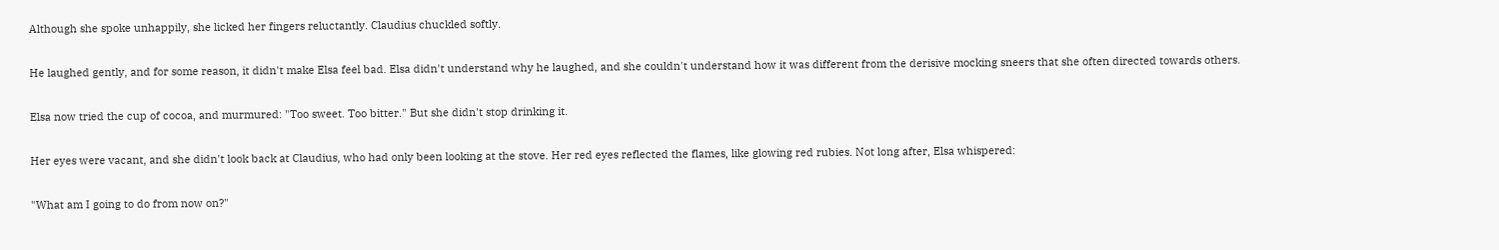Although she spoke unhappily, she licked her fingers reluctantly. Claudius chuckled softly.

He laughed gently, and for some reason, it didn't make Elsa feel bad. Elsa didn't understand why he laughed, and she couldn't understand how it was different from the derisive mocking sneers that she often directed towards others.

Elsa now tried the cup of cocoa, and murmured: "Too sweet. Too bitter." But she didn't stop drinking it.

Her eyes were vacant, and she didn't look back at Claudius, who had only been looking at the stove. Her red eyes reflected the flames, like glowing red rubies. Not long after, Elsa whispered:

"What am I going to do from now on?"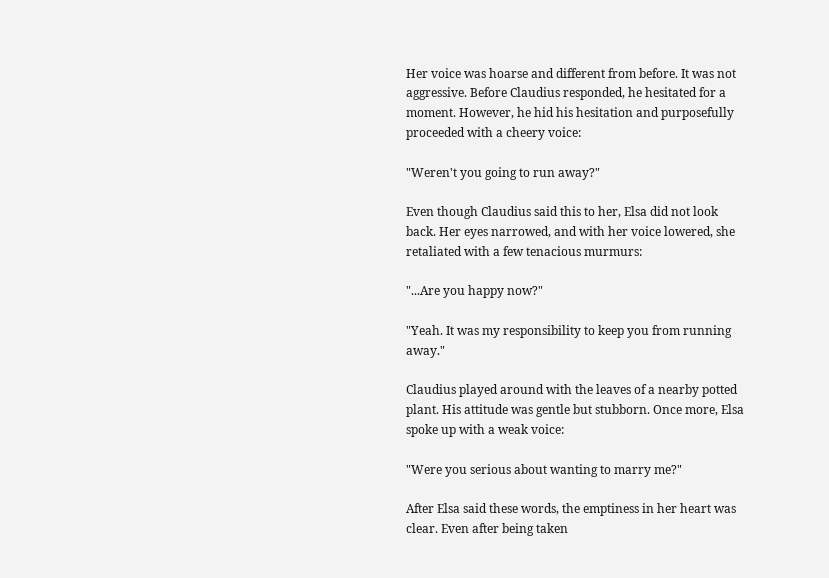Her voice was hoarse and different from before. It was not aggressive. Before Claudius responded, he hesitated for a moment. However, he hid his hesitation and purposefully proceeded with a cheery voice:

"Weren't you going to run away?"

Even though Claudius said this to her, Elsa did not look back. Her eyes narrowed, and with her voice lowered, she retaliated with a few tenacious murmurs:

"...Are you happy now?"

"Yeah. It was my responsibility to keep you from running away."

Claudius played around with the leaves of a nearby potted plant. His attitude was gentle but stubborn. Once more, Elsa spoke up with a weak voice:

"Were you serious about wanting to marry me?"

After Elsa said these words, the emptiness in her heart was clear. Even after being taken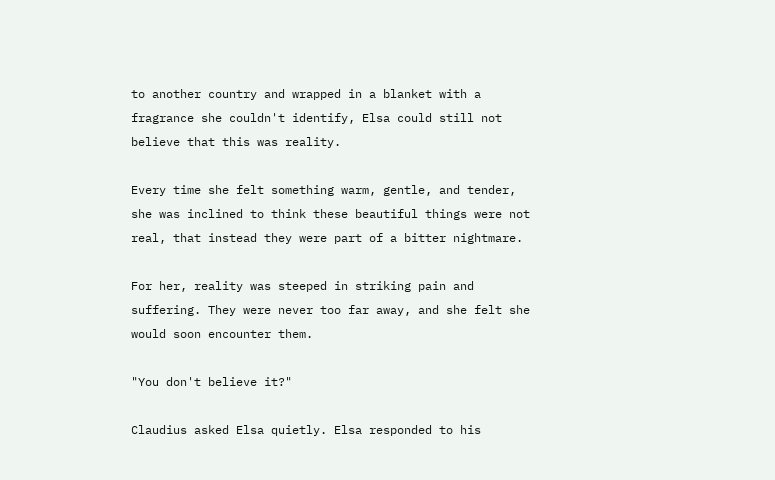to another country and wrapped in a blanket with a fragrance she couldn't identify, Elsa could still not believe that this was reality.

Every time she felt something warm, gentle, and tender, she was inclined to think these beautiful things were not real, that instead they were part of a bitter nightmare.

For her, reality was steeped in striking pain and suffering. They were never too far away, and she felt she would soon encounter them.

"You don't believe it?"

Claudius asked Elsa quietly. Elsa responded to his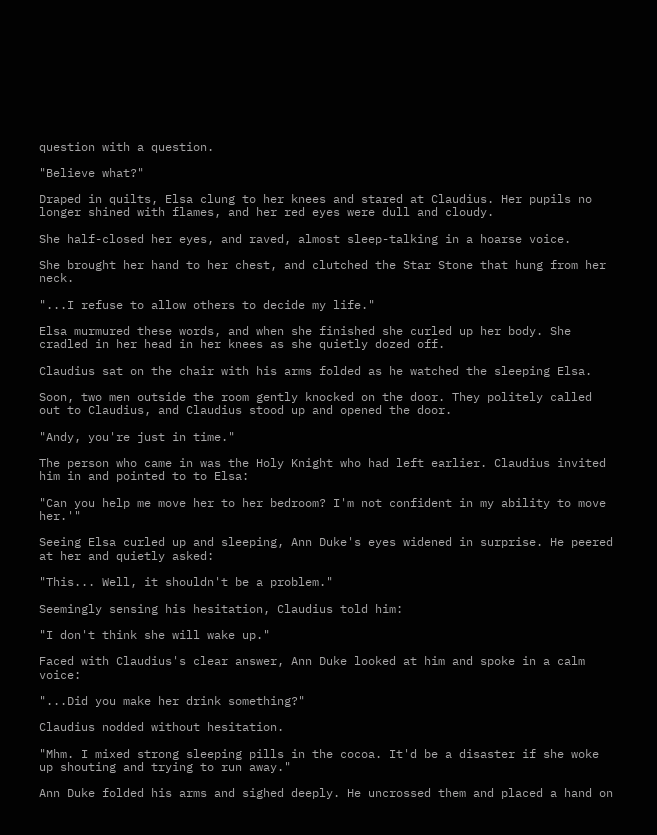question with a question.

"Believe what?"

Draped in quilts, Elsa clung to her knees and stared at Claudius. Her pupils no longer shined with flames, and her red eyes were dull and cloudy.

She half-closed her eyes, and raved, almost sleep-talking in a hoarse voice.

She brought her hand to her chest, and clutched the Star Stone that hung from her neck.

"...I refuse to allow others to decide my life."

Elsa murmured these words, and when she finished she curled up her body. She cradled in her head in her knees as she quietly dozed off.

Claudius sat on the chair with his arms folded as he watched the sleeping Elsa.

Soon, two men outside the room gently knocked on the door. They politely called out to Claudius, and Claudius stood up and opened the door.

"Andy, you're just in time."

The person who came in was the Holy Knight who had left earlier. Claudius invited him in and pointed to to Elsa:

"Can you help me move her to her bedroom? I'm not confident in my ability to move her.'"

Seeing Elsa curled up and sleeping, Ann Duke's eyes widened in surprise. He peered at her and quietly asked:

"This... Well, it shouldn't be a problem."

Seemingly sensing his hesitation, Claudius told him:

"I don't think she will wake up."

Faced with Claudius's clear answer, Ann Duke looked at him and spoke in a calm voice:

"...Did you make her drink something?"

Claudius nodded without hesitation.

"Mhm. I mixed strong sleeping pills in the cocoa. It'd be a disaster if she woke up shouting and trying to run away."

Ann Duke folded his arms and sighed deeply. He uncrossed them and placed a hand on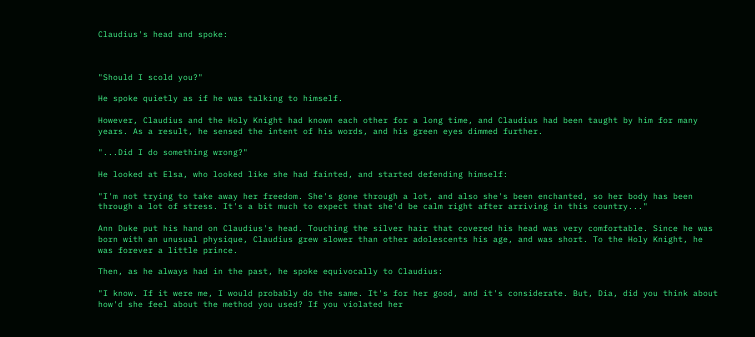Claudius's head and spoke:



"Should I scold you?"

He spoke quietly as if he was talking to himself.

However, Claudius and the Holy Knight had known each other for a long time, and Claudius had been taught by him for many years. As a result, he sensed the intent of his words, and his green eyes dimmed further.

"...Did I do something wrong?"

He looked at Elsa, who looked like she had fainted, and started defending himself:

"I'm not trying to take away her freedom. She's gone through a lot, and also she's been enchanted, so her body has been through a lot of stress. It's a bit much to expect that she'd be calm right after arriving in this country..."

Ann Duke put his hand on Claudius's head. Touching the silver hair that covered his head was very comfortable. Since he was born with an unusual physique, Claudius grew slower than other adolescents his age, and was short. To the Holy Knight, he was forever a little prince.

Then, as he always had in the past, he spoke equivocally to Claudius:

"I know. If it were me, I would probably do the same. It's for her good, and it's considerate. But, Dia, did you think about how'd she feel about the method you used? If you violated her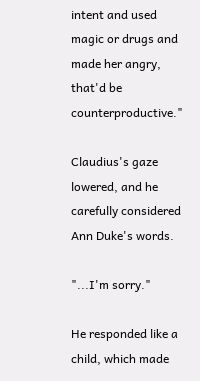intent and used magic or drugs and made her angry, that'd be counterproductive."

Claudius's gaze lowered, and he carefully considered Ann Duke's words.

"...I'm sorry."

He responded like a child, which made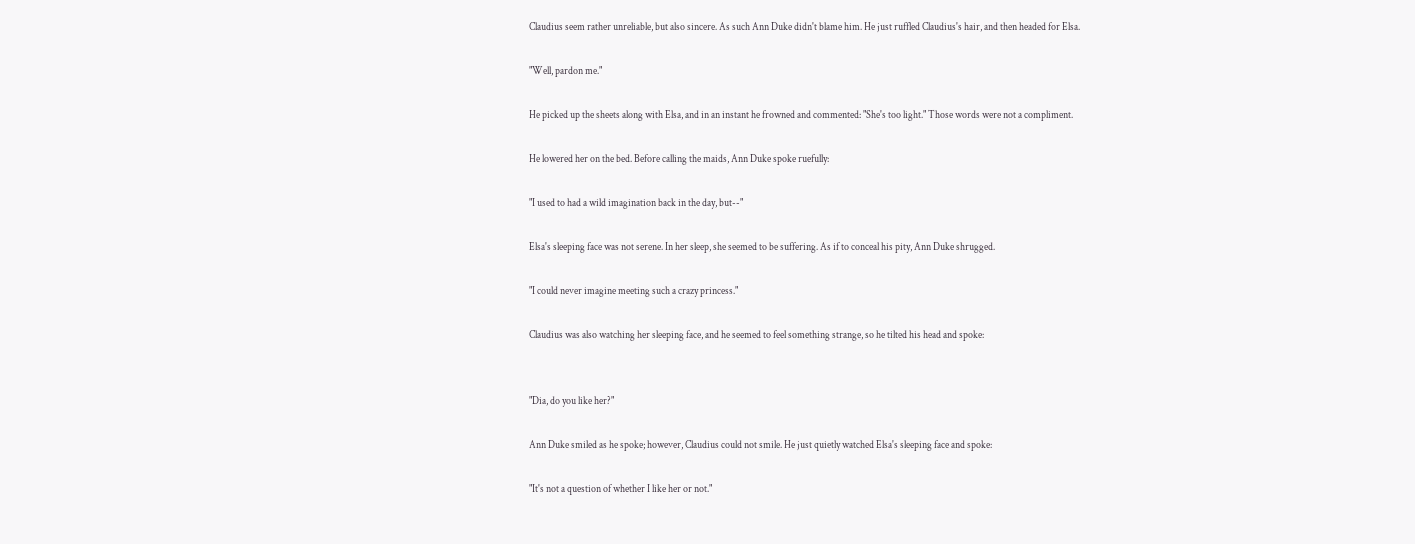Claudius seem rather unreliable, but also sincere. As such Ann Duke didn't blame him. He just ruffled Claudius's hair, and then headed for Elsa.

"Well, pardon me."

He picked up the sheets along with Elsa, and in an instant he frowned and commented: "She's too light." Those words were not a compliment.

He lowered her on the bed. Before calling the maids, Ann Duke spoke ruefully:

"I used to had a wild imagination back in the day, but--"

Elsa's sleeping face was not serene. In her sleep, she seemed to be suffering. As if to conceal his pity, Ann Duke shrugged.

"I could never imagine meeting such a crazy princess."

Claudius was also watching her sleeping face, and he seemed to feel something strange, so he tilted his head and spoke:


"Dia, do you like her?"

Ann Duke smiled as he spoke; however, Claudius could not smile. He just quietly watched Elsa's sleeping face and spoke:

"It's not a question of whether I like her or not."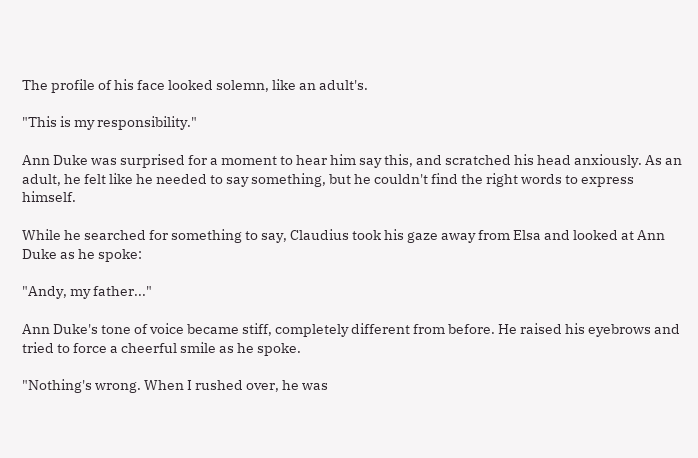The profile of his face looked solemn, like an adult's.

"This is my responsibility."

Ann Duke was surprised for a moment to hear him say this, and scratched his head anxiously. As an adult, he felt like he needed to say something, but he couldn't find the right words to express himself.

While he searched for something to say, Claudius took his gaze away from Elsa and looked at Ann Duke as he spoke:

"Andy, my father..."

Ann Duke's tone of voice became stiff, completely different from before. He raised his eyebrows and tried to force a cheerful smile as he spoke.

"Nothing's wrong. When I rushed over, he was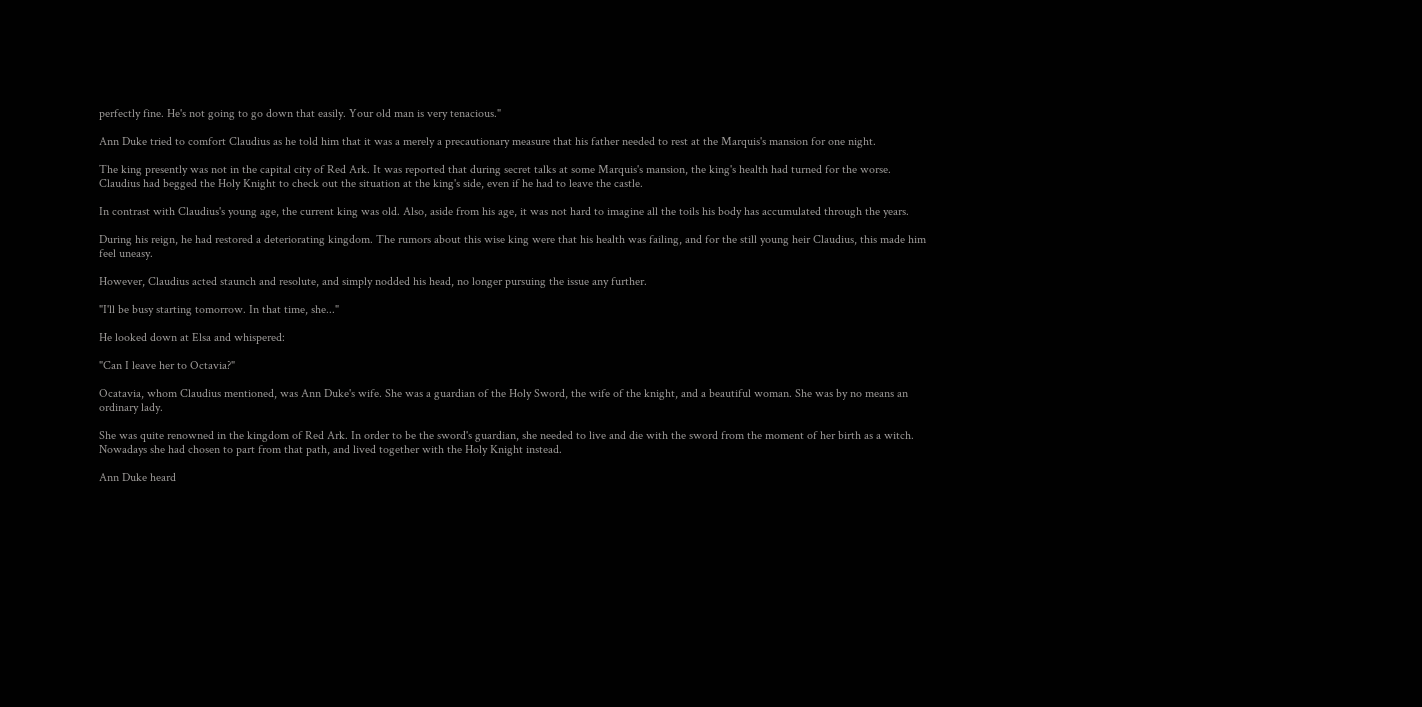perfectly fine. He's not going to go down that easily. Your old man is very tenacious."

Ann Duke tried to comfort Claudius as he told him that it was a merely a precautionary measure that his father needed to rest at the Marquis's mansion for one night.

The king presently was not in the capital city of Red Ark. It was reported that during secret talks at some Marquis's mansion, the king's health had turned for the worse. Claudius had begged the Holy Knight to check out the situation at the king's side, even if he had to leave the castle.

In contrast with Claudius's young age, the current king was old. Also, aside from his age, it was not hard to imagine all the toils his body has accumulated through the years.

During his reign, he had restored a deteriorating kingdom. The rumors about this wise king were that his health was failing, and for the still young heir Claudius, this made him feel uneasy.

However, Claudius acted staunch and resolute, and simply nodded his head, no longer pursuing the issue any further.

"I'll be busy starting tomorrow. In that time, she..."

He looked down at Elsa and whispered:

"Can I leave her to Octavia?"

Ocatavia, whom Claudius mentioned, was Ann Duke's wife. She was a guardian of the Holy Sword, the wife of the knight, and a beautiful woman. She was by no means an ordinary lady.

She was quite renowned in the kingdom of Red Ark. In order to be the sword's guardian, she needed to live and die with the sword from the moment of her birth as a witch. Nowadays she had chosen to part from that path, and lived together with the Holy Knight instead.

Ann Duke heard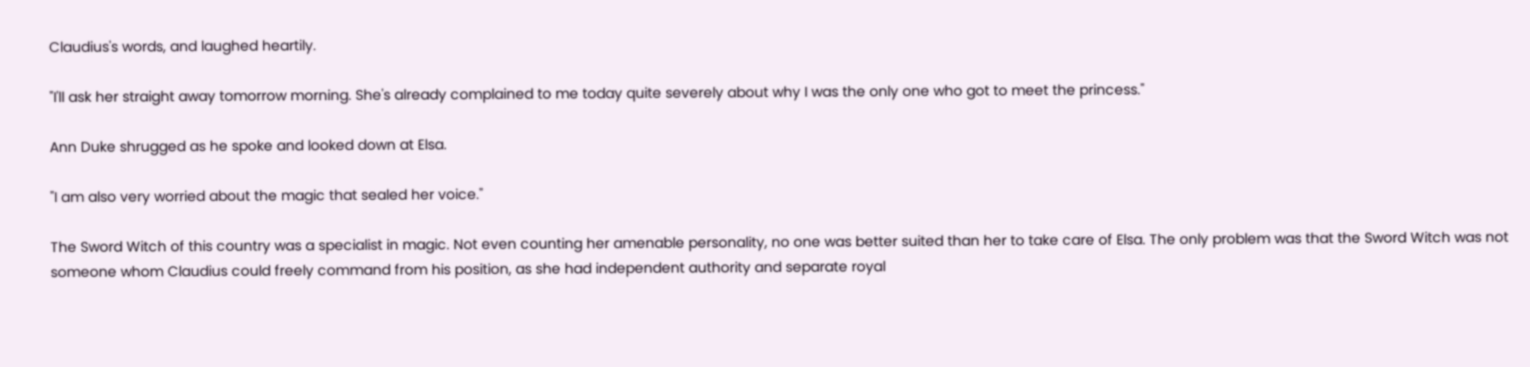Claudius's words, and laughed heartily.

"I'll ask her straight away tomorrow morning. She's already complained to me today quite severely about why I was the only one who got to meet the princess."

Ann Duke shrugged as he spoke and looked down at Elsa.

"I am also very worried about the magic that sealed her voice."

The Sword Witch of this country was a specialist in magic. Not even counting her amenable personality, no one was better suited than her to take care of Elsa. The only problem was that the Sword Witch was not someone whom Claudius could freely command from his position, as she had independent authority and separate royal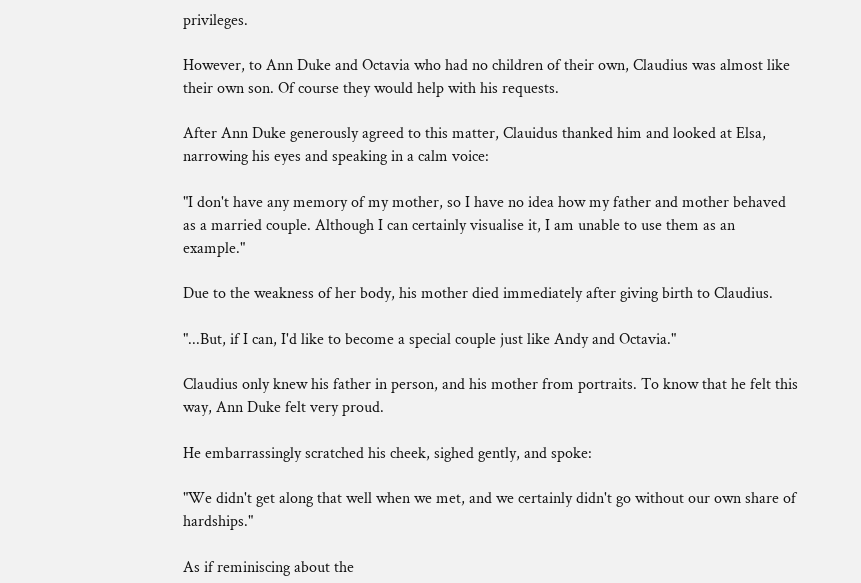privileges.

However, to Ann Duke and Octavia who had no children of their own, Claudius was almost like their own son. Of course they would help with his requests.

After Ann Duke generously agreed to this matter, Clauidus thanked him and looked at Elsa, narrowing his eyes and speaking in a calm voice:

"I don't have any memory of my mother, so I have no idea how my father and mother behaved as a married couple. Although I can certainly visualise it, I am unable to use them as an example."

Due to the weakness of her body, his mother died immediately after giving birth to Claudius.

"...But, if I can, I'd like to become a special couple just like Andy and Octavia."

Claudius only knew his father in person, and his mother from portraits. To know that he felt this way, Ann Duke felt very proud.

He embarrassingly scratched his cheek, sighed gently, and spoke:

"We didn't get along that well when we met, and we certainly didn't go without our own share of hardships."

As if reminiscing about the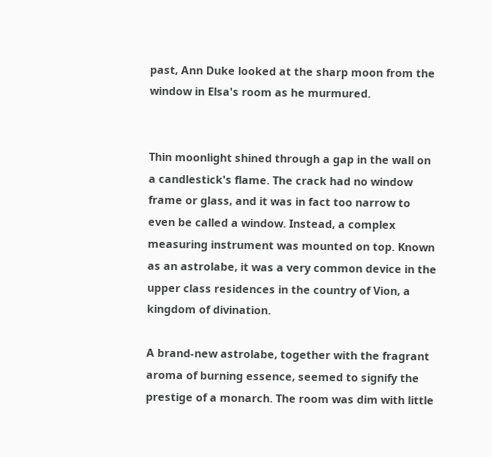past, Ann Duke looked at the sharp moon from the window in Elsa's room as he murmured.


Thin moonlight shined through a gap in the wall on a candlestick's flame. The crack had no window frame or glass, and it was in fact too narrow to even be called a window. Instead, a complex measuring instrument was mounted on top. Known as an astrolabe, it was a very common device in the upper class residences in the country of Vion, a kingdom of divination.

A brand-new astrolabe, together with the fragrant aroma of burning essence, seemed to signify the prestige of a monarch. The room was dim with little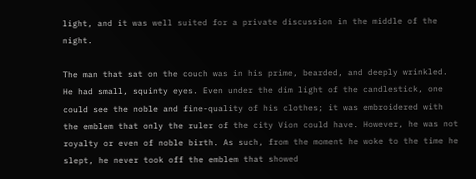light, and it was well suited for a private discussion in the middle of the night.

The man that sat on the couch was in his prime, bearded, and deeply wrinkled. He had small, squinty eyes. Even under the dim light of the candlestick, one could see the noble and fine-quality of his clothes; it was embroidered with the emblem that only the ruler of the city Vion could have. However, he was not royalty or even of noble birth. As such, from the moment he woke to the time he slept, he never took off the emblem that showed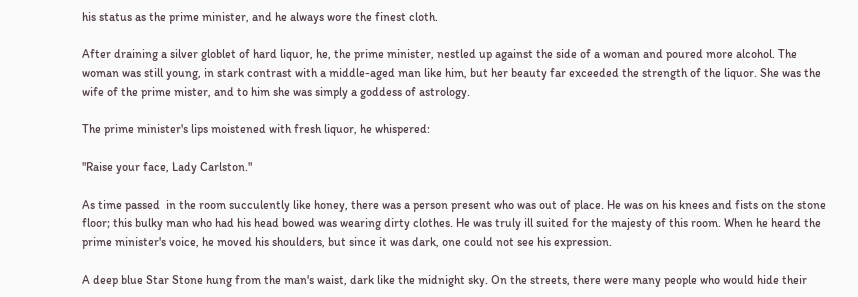his status as the prime minister, and he always wore the finest cloth.

After draining a silver globlet of hard liquor, he, the prime minister, nestled up against the side of a woman and poured more alcohol. The woman was still young, in stark contrast with a middle-aged man like him, but her beauty far exceeded the strength of the liquor. She was the wife of the prime mister, and to him she was simply a goddess of astrology.

The prime minister's lips moistened with fresh liquor, he whispered:

"Raise your face, Lady Carlston."

As time passed  in the room succulently like honey, there was a person present who was out of place. He was on his knees and fists on the stone floor; this bulky man who had his head bowed was wearing dirty clothes. He was truly ill suited for the majesty of this room. When he heard the prime minister's voice, he moved his shoulders, but since it was dark, one could not see his expression.

A deep blue Star Stone hung from the man's waist, dark like the midnight sky. On the streets, there were many people who would hide their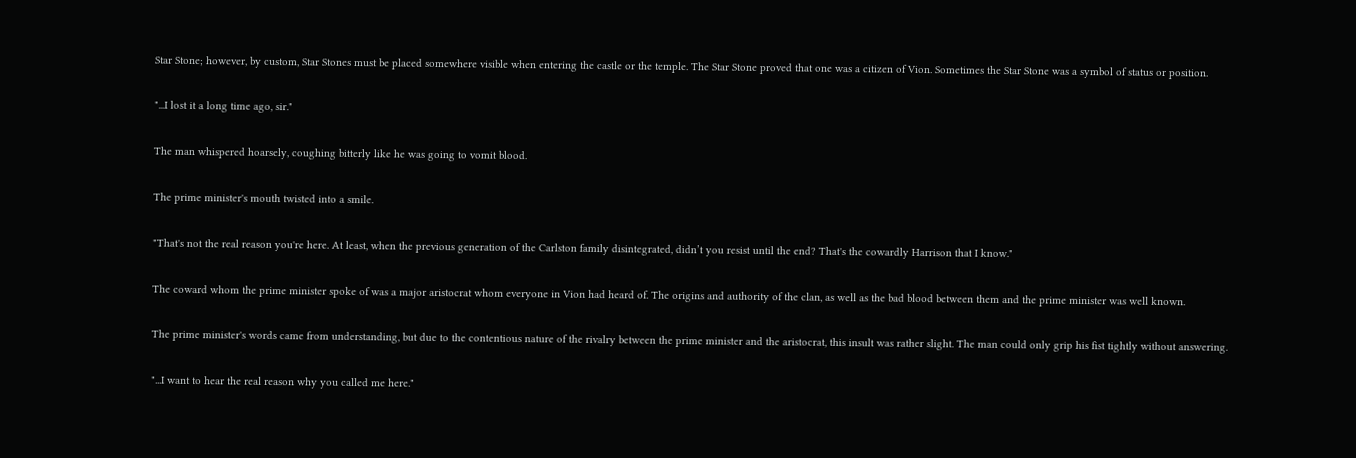Star Stone; however, by custom, Star Stones must be placed somewhere visible when entering the castle or the temple. The Star Stone proved that one was a citizen of Vion. Sometimes the Star Stone was a symbol of status or position.

"...I lost it a long time ago, sir."

The man whispered hoarsely, coughing bitterly like he was going to vomit blood.

The prime minister's mouth twisted into a smile.

"That's not the real reason you're here. At least, when the previous generation of the Carlston family disintegrated, didn’t you resist until the end? That's the cowardly Harrison that I know."

The coward whom the prime minister spoke of was a major aristocrat whom everyone in Vion had heard of. The origins and authority of the clan, as well as the bad blood between them and the prime minister was well known.

The prime minister's words came from understanding, but due to the contentious nature of the rivalry between the prime minister and the aristocrat, this insult was rather slight. The man could only grip his fist tightly without answering.

"...I want to hear the real reason why you called me here."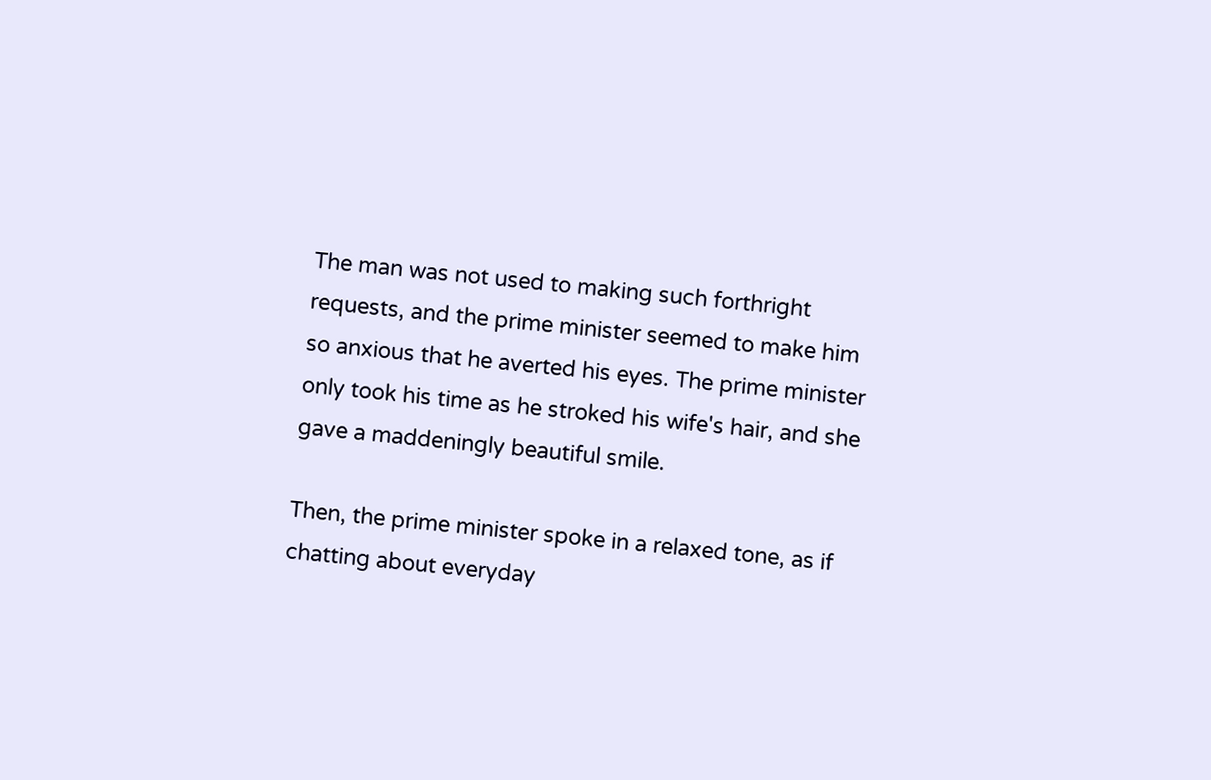The man was not used to making such forthright requests, and the prime minister seemed to make him so anxious that he averted his eyes. The prime minister only took his time as he stroked his wife's hair, and she gave a maddeningly beautiful smile.

Then, the prime minister spoke in a relaxed tone, as if chatting about everyday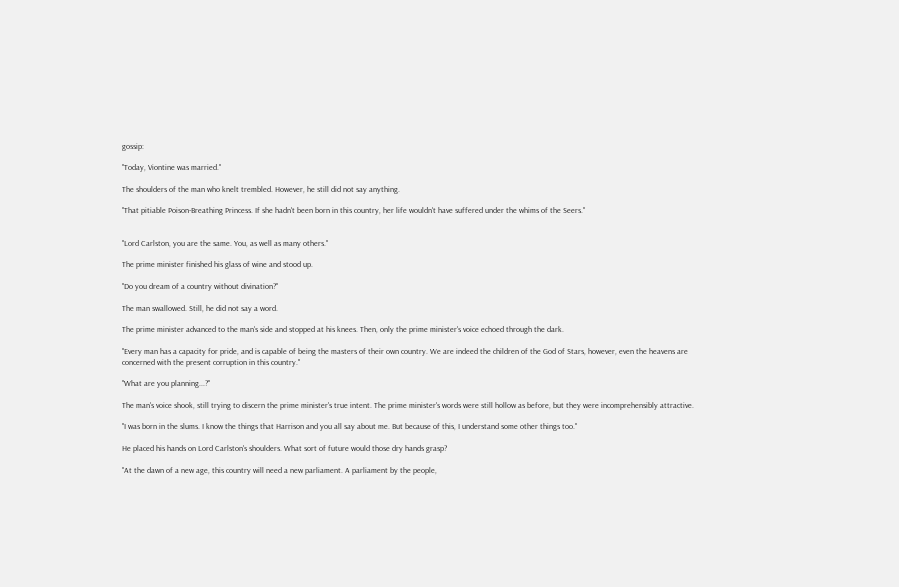gossip:

"Today, Viontine was married."

The shoulders of the man who knelt trembled. However, he still did not say anything.

"That pitiable Poison-Breathing Princess. If she hadn't been born in this country, her life wouldn't have suffered under the whims of the Seers."


"Lord Carlston, you are the same. You, as well as many others."

The prime minister finished his glass of wine and stood up.

"Do you dream of a country without divination?"

The man swallowed. Still, he did not say a word.

The prime minister advanced to the man's side and stopped at his knees. Then, only the prime minister's voice echoed through the dark.

"Every man has a capacity for pride, and is capable of being the masters of their own country. We are indeed the children of the God of Stars, however, even the heavens are concerned with the present corruption in this country."

"What are you planning...?"

The man's voice shook, still trying to discern the prime minister's true intent. The prime minister's words were still hollow as before, but they were incomprehensibly attractive.

"I was born in the slums. I know the things that Harrison and you all say about me. But because of this, I understand some other things too."

He placed his hands on Lord Carlston's shoulders. What sort of future would those dry hands grasp?

"At the dawn of a new age, this country will need a new parliament. A parliament by the people,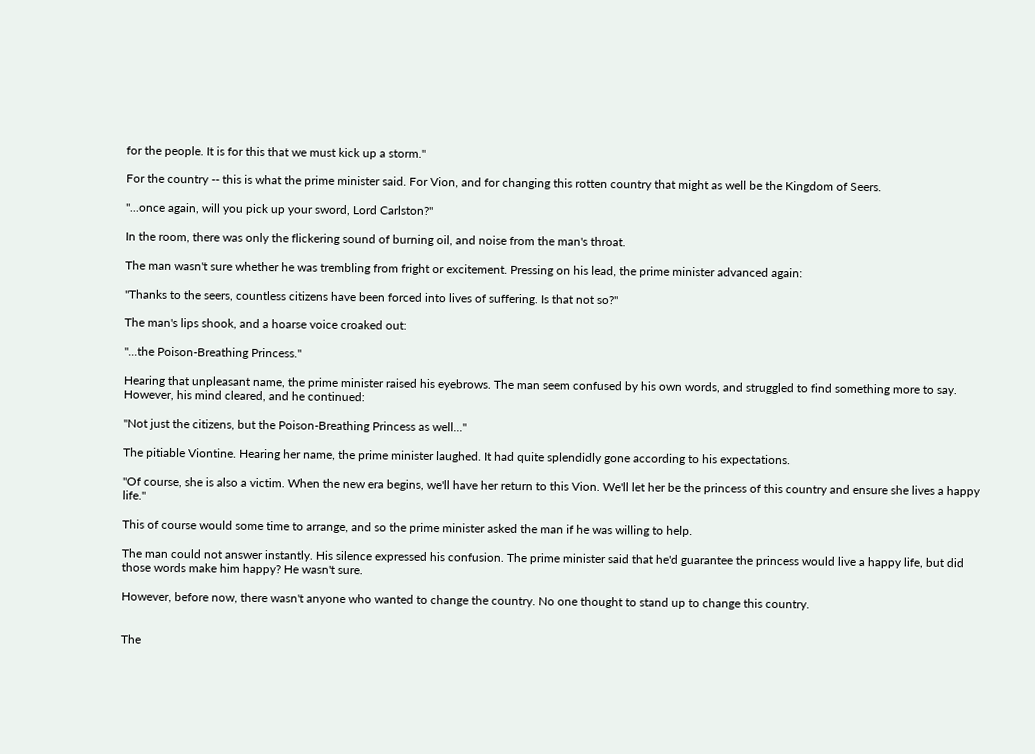for the people. It is for this that we must kick up a storm."

For the country -- this is what the prime minister said. For Vion, and for changing this rotten country that might as well be the Kingdom of Seers.

"...once again, will you pick up your sword, Lord Carlston?"

In the room, there was only the flickering sound of burning oil, and noise from the man's throat.

The man wasn't sure whether he was trembling from fright or excitement. Pressing on his lead, the prime minister advanced again:

"Thanks to the seers, countless citizens have been forced into lives of suffering. Is that not so?"

The man's lips shook, and a hoarse voice croaked out:

"...the Poison-Breathing Princess."

Hearing that unpleasant name, the prime minister raised his eyebrows. The man seem confused by his own words, and struggled to find something more to say. However, his mind cleared, and he continued:

"Not just the citizens, but the Poison-Breathing Princess as well..."

The pitiable Viontine. Hearing her name, the prime minister laughed. It had quite splendidly gone according to his expectations.

"Of course, she is also a victim. When the new era begins, we'll have her return to this Vion. We'll let her be the princess of this country and ensure she lives a happy life."

This of course would some time to arrange, and so the prime minister asked the man if he was willing to help.

The man could not answer instantly. His silence expressed his confusion. The prime minister said that he'd guarantee the princess would live a happy life, but did those words make him happy? He wasn't sure.

However, before now, there wasn't anyone who wanted to change the country. No one thought to stand up to change this country.


The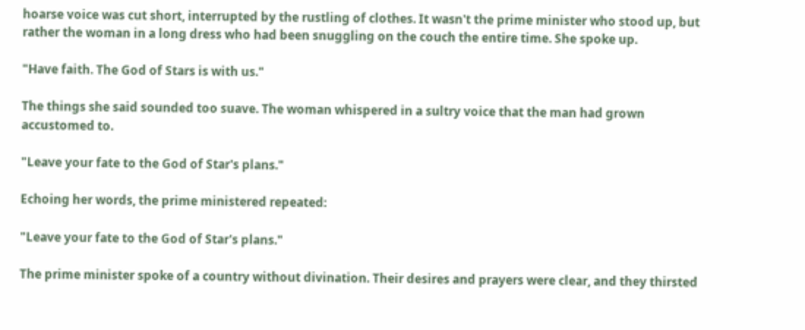hoarse voice was cut short, interrupted by the rustling of clothes. It wasn't the prime minister who stood up, but rather the woman in a long dress who had been snuggling on the couch the entire time. She spoke up.

"Have faith. The God of Stars is with us."

The things she said sounded too suave. The woman whispered in a sultry voice that the man had grown accustomed to.

"Leave your fate to the God of Star's plans."

Echoing her words, the prime ministered repeated:

"Leave your fate to the God of Star's plans."

The prime minister spoke of a country without divination. Their desires and prayers were clear, and they thirsted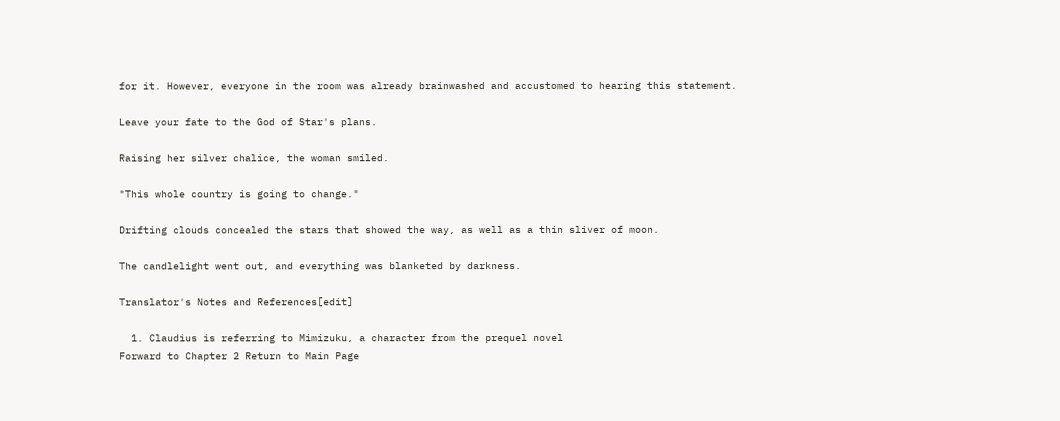for it. However, everyone in the room was already brainwashed and accustomed to hearing this statement.

Leave your fate to the God of Star's plans.

Raising her silver chalice, the woman smiled.

"This whole country is going to change."

Drifting clouds concealed the stars that showed the way, as well as a thin sliver of moon.

The candlelight went out, and everything was blanketed by darkness.

Translator's Notes and References[edit]

  1. Claudius is referring to Mimizuku, a character from the prequel novel
Forward to Chapter 2 Return to Main Page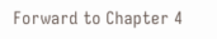Forward to Chapter 4